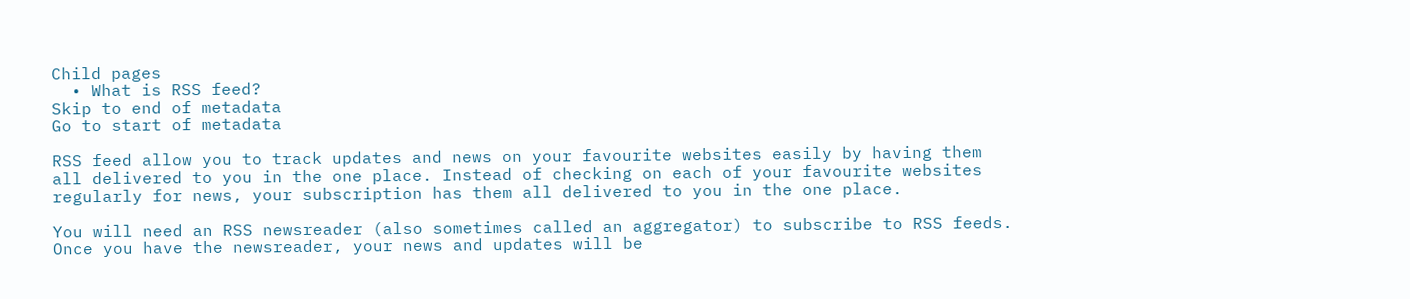Child pages
  • What is RSS feed?
Skip to end of metadata
Go to start of metadata

RSS feed allow you to track updates and news on your favourite websites easily by having them all delivered to you in the one place. Instead of checking on each of your favourite websites regularly for news, your subscription has them all delivered to you in the one place.

You will need an RSS newsreader (also sometimes called an aggregator) to subscribe to RSS feeds. Once you have the newsreader, your news and updates will be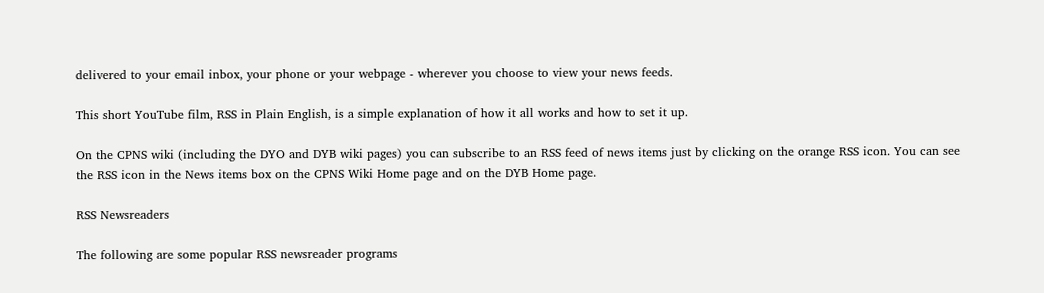delivered to your email inbox, your phone or your webpage - wherever you choose to view your news feeds.

This short YouTube film, RSS in Plain English, is a simple explanation of how it all works and how to set it up.

On the CPNS wiki (including the DYO and DYB wiki pages) you can subscribe to an RSS feed of news items just by clicking on the orange RSS icon. You can see the RSS icon in the News items box on the CPNS Wiki Home page and on the DYB Home page.

RSS Newsreaders

The following are some popular RSS newsreader programs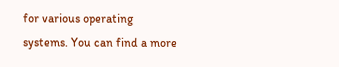for various operating systems. You can find a more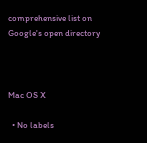comprehensive list on Google's open directory



Mac OS X

  • No labels